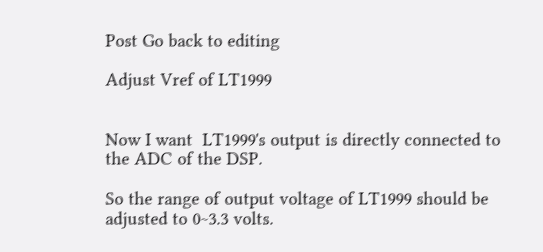Post Go back to editing

Adjust Vref of LT1999


Now I want  LT1999's output is directly connected to the ADC of the DSP.

So the range of output voltage of LT1999 should be adjusted to 0~3.3 volts.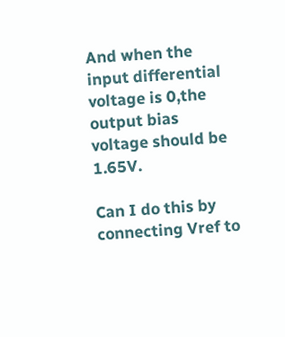And when the input differential voltage is 0,the output bias voltage should be 1.65V.

Can I do this by connecting Vref to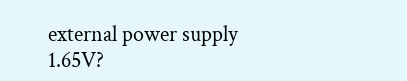external power supply 1.65V?